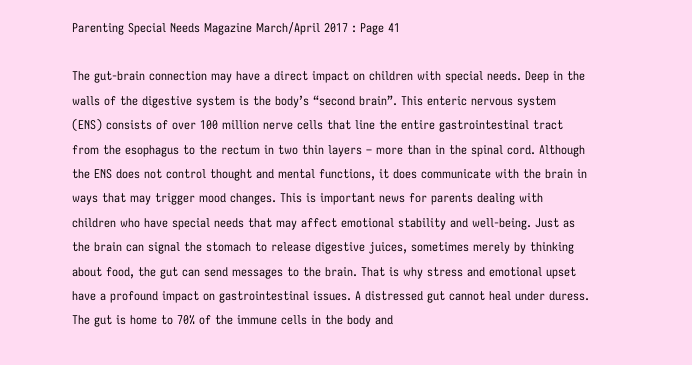Parenting Special Needs Magazine March/April 2017 : Page 41

The gut-brain connection may have a direct impact on children with special needs. Deep in the walls of the digestive system is the body’s “second brain”. This enteric nervous system (ENS) consists of over 100 million nerve cells that line the entire gastrointestinal tract from the esophagus to the rectum in two thin layers – more than in the spinal cord. Although the ENS does not control thought and mental functions, it does communicate with the brain in ways that may trigger mood changes. This is important news for parents dealing with children who have special needs that may affect emotional stability and well-being. Just as the brain can signal the stomach to release digestive juices, sometimes merely by thinking about food, the gut can send messages to the brain. That is why stress and emotional upset have a profound impact on gastrointestinal issues. A distressed gut cannot heal under duress. The gut is home to 70% of the immune cells in the body and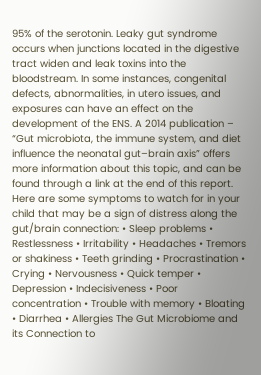95% of the serotonin. Leaky gut syndrome occurs when junctions located in the digestive tract widen and leak toxins into the bloodstream. In some instances, congenital defects, abnormalities, in utero issues, and exposures can have an effect on the development of the ENS. A 2014 publication – “Gut microbiota, the immune system, and diet influence the neonatal gut–brain axis” offers more information about this topic, and can be found through a link at the end of this report. Here are some symptoms to watch for in your child that may be a sign of distress along the gut/brain connection: • Sleep problems • Restlessness • Irritability • Headaches • Tremors or shakiness • Teeth grinding • Procrastination • Crying • Nervousness • Quick temper • Depression • Indecisiveness • Poor concentration • Trouble with memory • Bloating • Diarrhea • Allergies The Gut Microbiome and its Connection to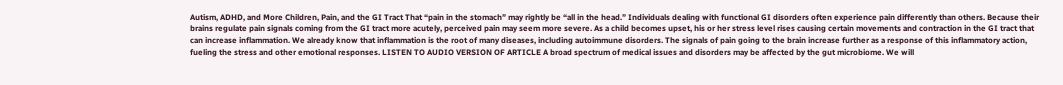Autism, ADHD, and More Children, Pain, and the GI Tract That “pain in the stomach” may rightly be “all in the head.” Individuals dealing with functional GI disorders often experience pain differently than others. Because their brains regulate pain signals coming from the GI tract more acutely, perceived pain may seem more severe. As a child becomes upset, his or her stress level rises causing certain movements and contraction in the GI tract that can increase inflammation. We already know that inflammation is the root of many diseases, including autoimmune disorders. The signals of pain going to the brain increase further as a response of this inflammatory action, fueling the stress and other emotional responses. LISTEN TO AUDIO VERSION OF ARTICLE A broad spectrum of medical issues and disorders may be affected by the gut microbiome. We will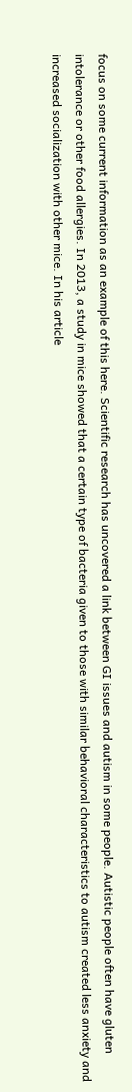focus on some current information as an example of this here. Scientific research has uncovered a link between GI issues and autism in some people. Autistic people often have gluten intolerance or other food allergies. In 2013, a study in mice showed that a certain type of bacteria given to those with similar behavioral characteristics to autism created less anxiety and increased socialization with other mice. In his article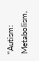“Autism: Metabolism,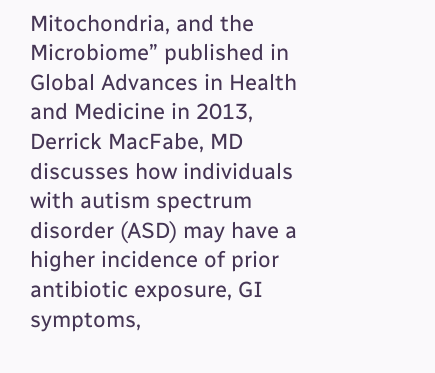Mitochondria, and the Microbiome” published in Global Advances in Health and Medicine in 2013, Derrick MacFabe, MD discusses how individuals with autism spectrum disorder (ASD) may have a higher incidence of prior antibiotic exposure, GI symptoms,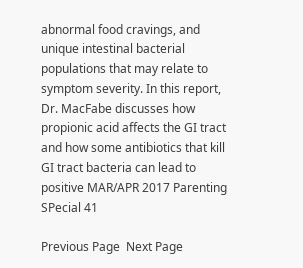abnormal food cravings, and unique intestinal bacterial populations that may relate to symptom severity. In this report, Dr. MacFabe discusses how propionic acid affects the GI tract and how some antibiotics that kill GI tract bacteria can lead to positive MAR/APR 2017 Parenting SPecial 41

Previous Page  Next Page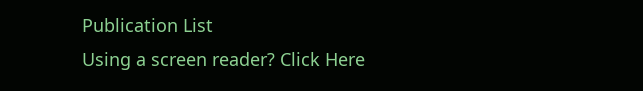Publication List
Using a screen reader? Click Here